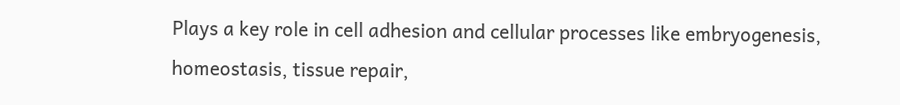Plays a key role in cell adhesion and cellular processes like embryogenesis, homeostasis, tissue repair,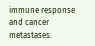immune response and cancer metastases.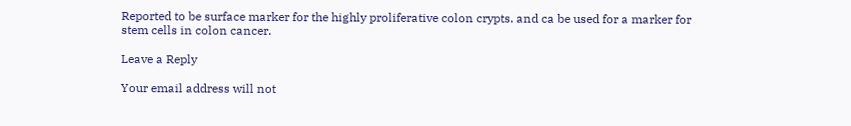Reported to be surface marker for the highly proliferative colon crypts. and ca be used for a marker for stem cells in colon cancer.

Leave a Reply

Your email address will not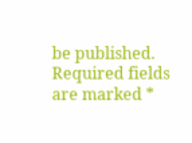be published. Required fields are marked *